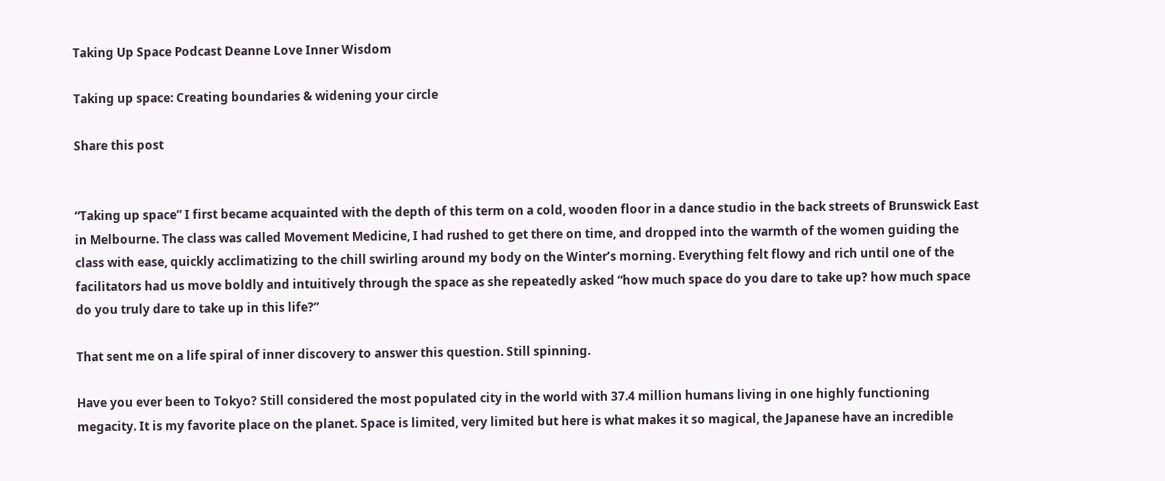Taking Up Space Podcast Deanne Love Inner Wisdom

Taking up space: Creating boundaries & widening your circle

Share this post


“Taking up space” I first became acquainted with the depth of this term on a cold, wooden floor in a dance studio in the back streets of Brunswick East in Melbourne. The class was called Movement Medicine, I had rushed to get there on time, and dropped into the warmth of the women guiding the class with ease, quickly acclimatizing to the chill swirling around my body on the Winter’s morning. Everything felt flowy and rich until one of the facilitators had us move boldly and intuitively through the space as she repeatedly asked “how much space do you dare to take up? how much space do you truly dare to take up in this life?”

That sent me on a life spiral of inner discovery to answer this question. Still spinning.

Have you ever been to Tokyo? Still considered the most populated city in the world with 37.4 million humans living in one highly functioning megacity. It is my favorite place on the planet. Space is limited, very limited but here is what makes it so magical, the Japanese have an incredible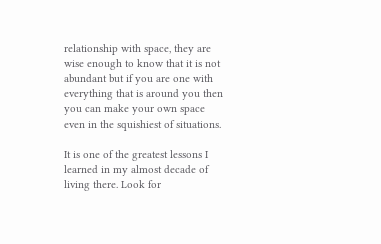relationship with space, they are wise enough to know that it is not abundant but if you are one with everything that is around you then you can make your own space even in the squishiest of situations.

It is one of the greatest lessons I learned in my almost decade of living there. Look for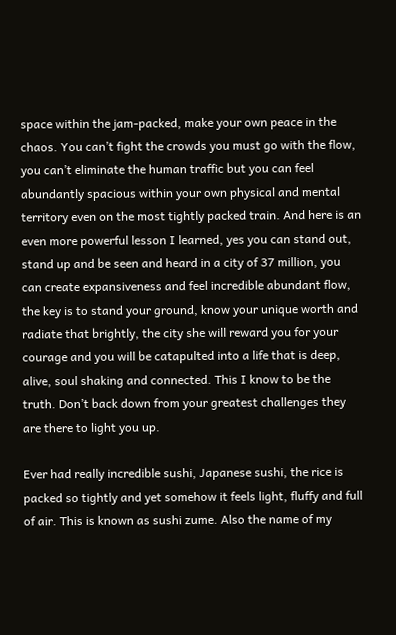space within the jam-packed, make your own peace in the chaos. You can’t fight the crowds you must go with the flow, you can’t eliminate the human traffic but you can feel abundantly spacious within your own physical and mental territory even on the most tightly packed train. And here is an even more powerful lesson I learned, yes you can stand out, stand up and be seen and heard in a city of 37 million, you can create expansiveness and feel incredible abundant flow, the key is to stand your ground, know your unique worth and radiate that brightly, the city she will reward you for your courage and you will be catapulted into a life that is deep, alive, soul shaking and connected. This I know to be the truth. Don’t back down from your greatest challenges they are there to light you up.

Ever had really incredible sushi, Japanese sushi, the rice is packed so tightly and yet somehow it feels light, fluffy and full of air. This is known as sushi zume. Also the name of my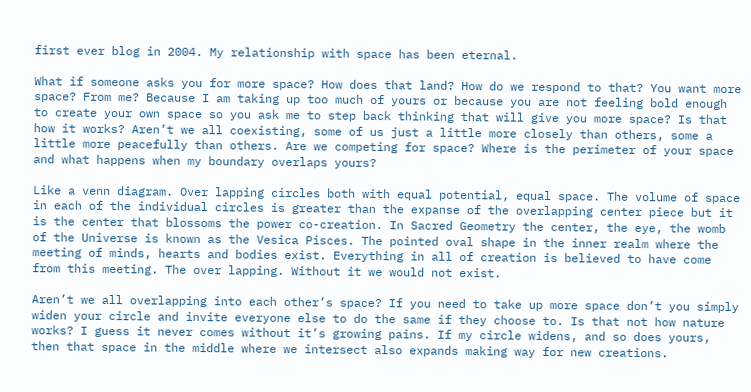first ever blog in 2004. My relationship with space has been eternal.

What if someone asks you for more space? How does that land? How do we respond to that? You want more space? From me? Because I am taking up too much of yours or because you are not feeling bold enough to create your own space so you ask me to step back thinking that will give you more space? Is that how it works? Aren’t we all coexisting, some of us just a little more closely than others, some a little more peacefully than others. Are we competing for space? Where is the perimeter of your space and what happens when my boundary overlaps yours?

Like a venn diagram. Over lapping circles both with equal potential, equal space. The volume of space in each of the individual circles is greater than the expanse of the overlapping center piece but it is the center that blossoms the power co-creation. In Sacred Geometry the center, the eye, the womb of the Universe is known as the Vesica Pisces. The pointed oval shape in the inner realm where the meeting of minds, hearts and bodies exist. Everything in all of creation is believed to have come from this meeting. The over lapping. Without it we would not exist.

Aren’t we all overlapping into each other’s space? If you need to take up more space don’t you simply widen your circle and invite everyone else to do the same if they choose to. Is that not how nature works? I guess it never comes without it’s growing pains. If my circle widens, and so does yours, then that space in the middle where we intersect also expands making way for new creations.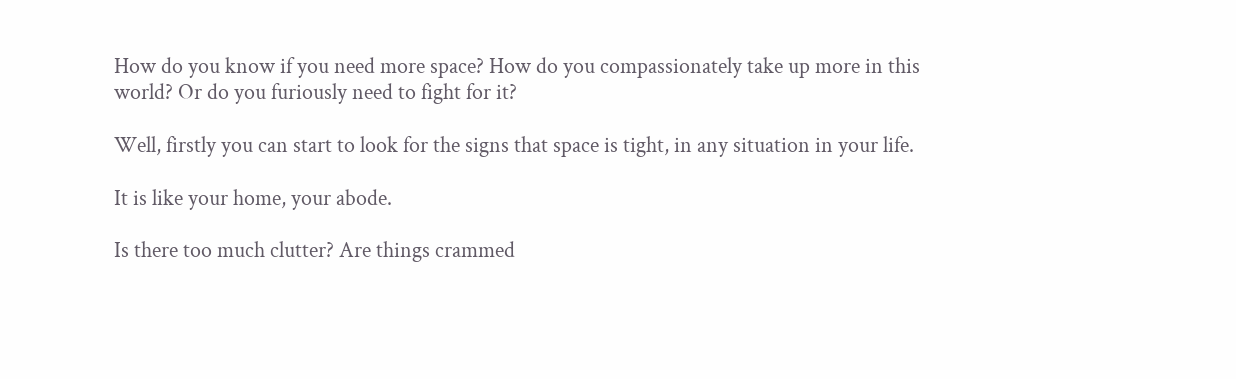How do you know if you need more space? How do you compassionately take up more in this world? Or do you furiously need to fight for it?

Well, firstly you can start to look for the signs that space is tight, in any situation in your life.

It is like your home, your abode.

Is there too much clutter? Are things crammed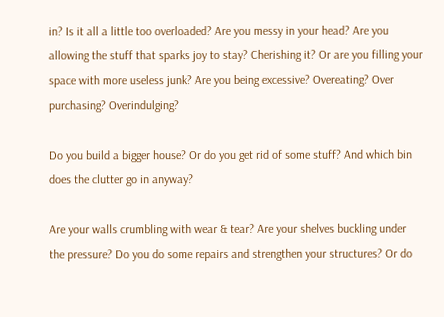in? Is it all a little too overloaded? Are you messy in your head? Are you allowing the stuff that sparks joy to stay? Cherishing it? Or are you filling your space with more useless junk? Are you being excessive? Overeating? Over purchasing? Overindulging?

Do you build a bigger house? Or do you get rid of some stuff? And which bin does the clutter go in anyway?

Are your walls crumbling with wear & tear? Are your shelves buckling under the pressure? Do you do some repairs and strengthen your structures? Or do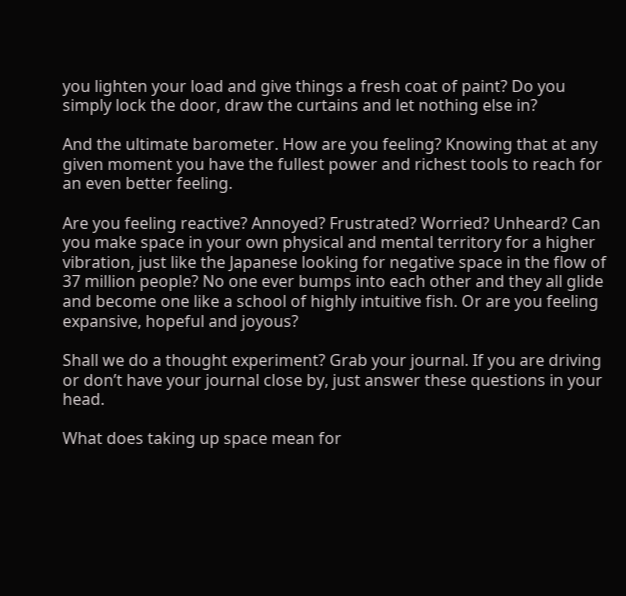you lighten your load and give things a fresh coat of paint? Do you simply lock the door, draw the curtains and let nothing else in?

And the ultimate barometer. How are you feeling? Knowing that at any given moment you have the fullest power and richest tools to reach for an even better feeling.

Are you feeling reactive? Annoyed? Frustrated? Worried? Unheard? Can you make space in your own physical and mental territory for a higher vibration, just like the Japanese looking for negative space in the flow of 37 million people? No one ever bumps into each other and they all glide and become one like a school of highly intuitive fish. Or are you feeling expansive, hopeful and joyous?

Shall we do a thought experiment? Grab your journal. If you are driving or don’t have your journal close by, just answer these questions in your head.

What does taking up space mean for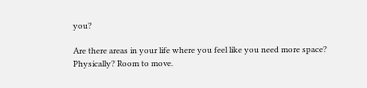you?

Are there areas in your life where you feel like you need more space? Physically? Room to move.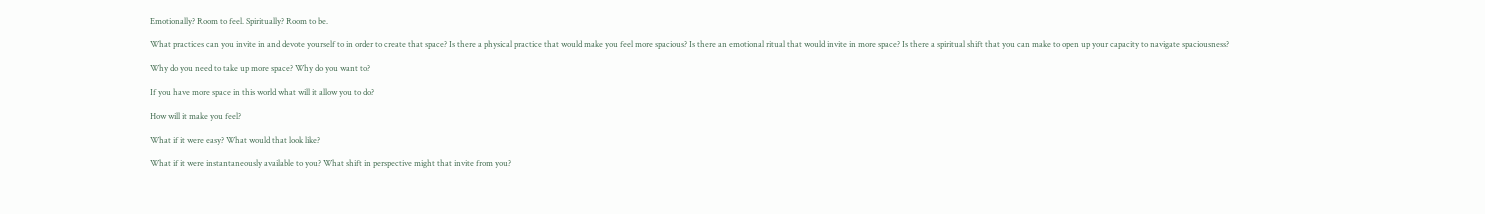Emotionally? Room to feel. Spiritually? Room to be.

What practices can you invite in and devote yourself to in order to create that space? Is there a physical practice that would make you feel more spacious? Is there an emotional ritual that would invite in more space? Is there a spiritual shift that you can make to open up your capacity to navigate spaciousness?

Why do you need to take up more space? Why do you want to?

If you have more space in this world what will it allow you to do?

How will it make you feel?

What if it were easy? What would that look like?

What if it were instantaneously available to you? What shift in perspective might that invite from you?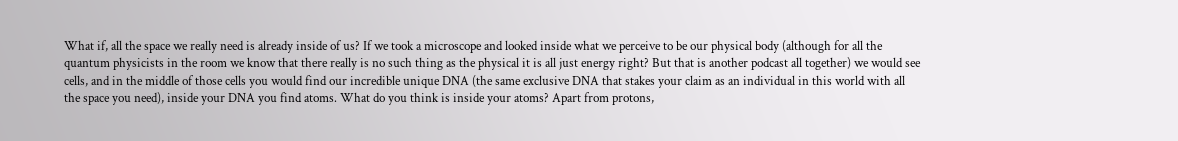What if, all the space we really need is already inside of us? If we took a microscope and looked inside what we perceive to be our physical body (although for all the quantum physicists in the room we know that there really is no such thing as the physical it is all just energy right? But that is another podcast all together) we would see cells, and in the middle of those cells you would find our incredible unique DNA (the same exclusive DNA that stakes your claim as an individual in this world with all the space you need), inside your DNA you find atoms. What do you think is inside your atoms? Apart from protons,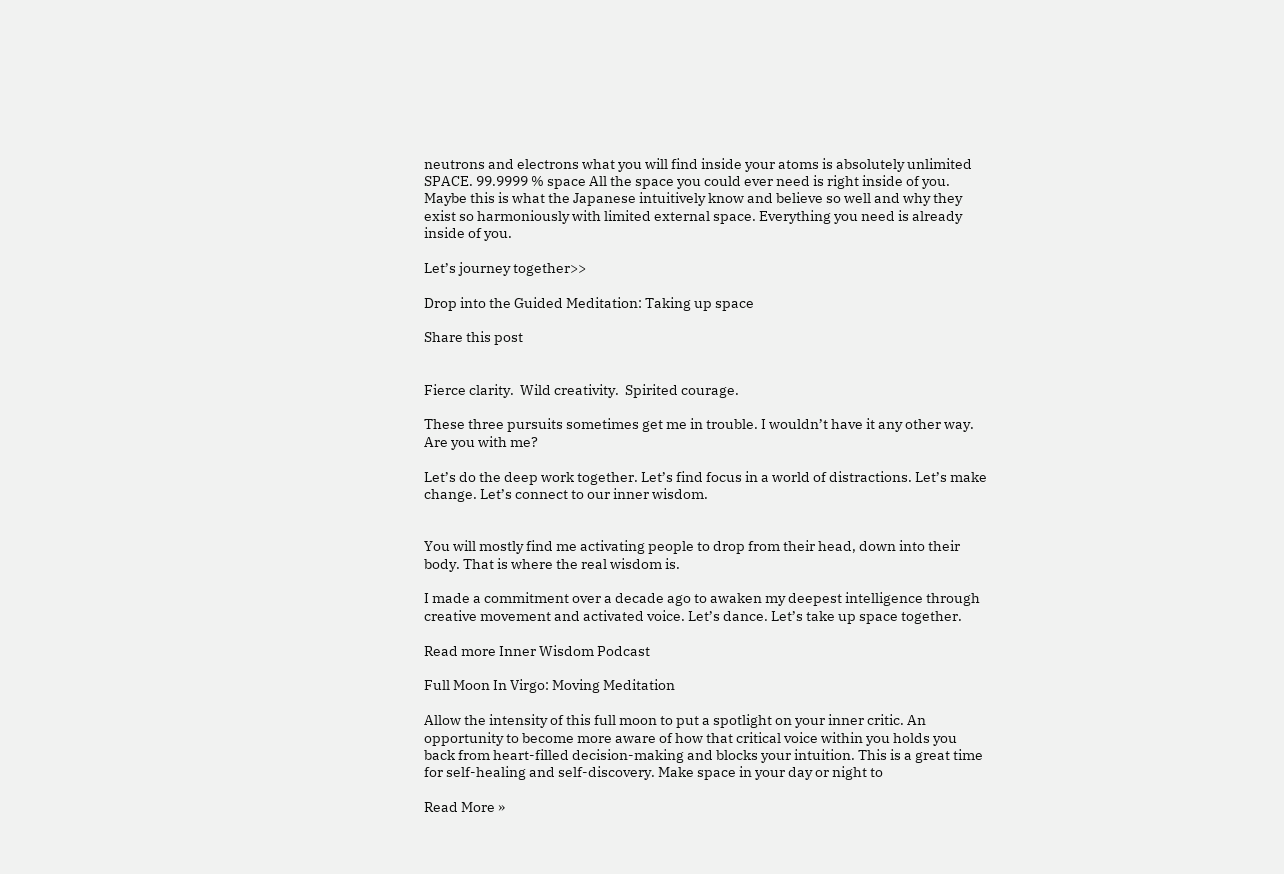neutrons and electrons what you will find inside your atoms is absolutely unlimited SPACE. 99.9999 % space All the space you could ever need is right inside of you. Maybe this is what the Japanese intuitively know and believe so well and why they exist so harmoniously with limited external space. Everything you need is already inside of you.

Let’s journey together>>

Drop into the Guided Meditation: Taking up space

Share this post


Fierce clarity.  Wild creativity.  Spirited courage.

These three pursuits sometimes get me in trouble. I wouldn’t have it any other way. Are you with me?

Let’s do the deep work together. Let’s find focus in a world of distractions. Let’s make change. Let’s connect to our inner wisdom.


You will mostly find me activating people to drop from their head, down into their body. That is where the real wisdom is.

I made a commitment over a decade ago to awaken my deepest intelligence through creative movement and activated voice. Let’s dance. Let’s take up space together.

Read more Inner Wisdom Podcast

Full Moon In Virgo: Moving Meditation

Allow the intensity of this full moon to put a spotlight on your inner critic. An opportunity to become more aware of how that critical voice within you holds you back from heart-filled decision-making and blocks your intuition. This is a great time for self-healing and self-discovery. Make space in your day or night to

Read More »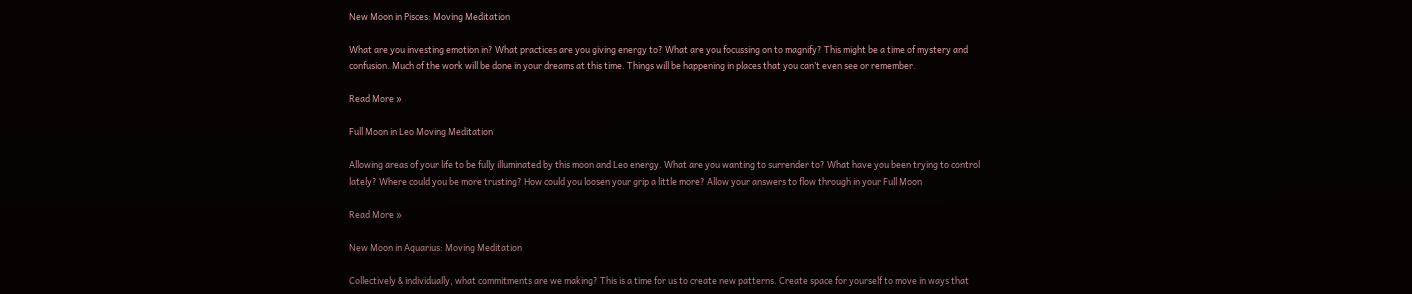New Moon in Pisces: Moving Meditation

What are you investing emotion in? What practices are you giving energy to? What are you focussing on to magnify? This might be a time of mystery and confusion. Much of the work will be done in your dreams at this time. Things will be happening in places that you can’t even see or remember.

Read More »

Full Moon in Leo Moving Meditation

Allowing areas of your life to be fully illuminated by this moon and Leo energy. What are you wanting to surrender to? What have you been trying to control lately? Where could you be more trusting? How could you loosen your grip a little more? Allow your answers to flow through in your Full Moon

Read More »

New Moon in Aquarius: Moving Meditation

Collectively & individually, what commitments are we making? This is a time for us to create new patterns. Create space for yourself to move in ways that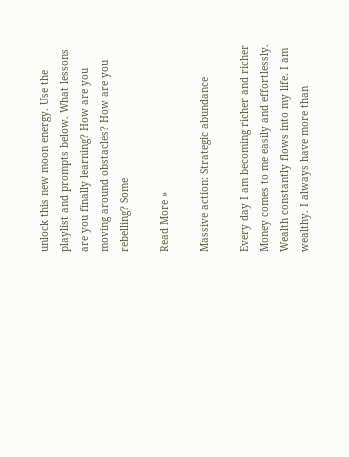unlock this new moon energy. Use the playlist and prompts below. What lessons are you finally learning? How are you moving around obstacles? How are you rebelling? Some

Read More »

Massive action: Strategic abundance

Every day I am becoming richer and richer Money comes to me easily and effortlessly. Wealth constantly flows into my life. I am wealthy. I always have more than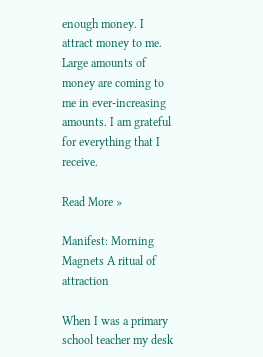enough money. I attract money to me. Large amounts of money are coming to me in ever-increasing amounts. I am grateful for everything that I receive.

Read More »

Manifest: Morning Magnets A ritual of attraction

When I was a primary school teacher my desk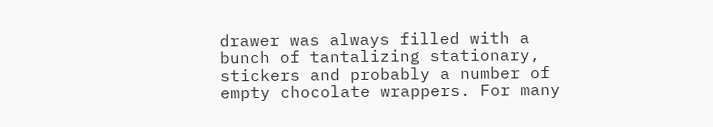drawer was always filled with a bunch of tantalizing stationary, stickers and probably a number of empty chocolate wrappers. For many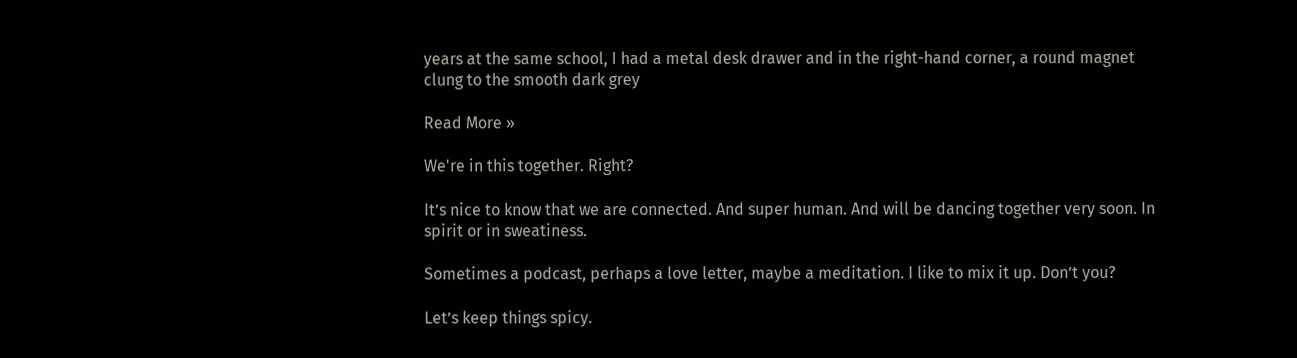years at the same school, I had a metal desk drawer and in the right-hand corner, a round magnet clung to the smooth dark grey

Read More »

We're in this together. Right?

It’s nice to know that we are connected. And super human. And will be dancing together very soon. In spirit or in sweatiness.

Sometimes a podcast, perhaps a love letter, maybe a meditation. I like to mix it up. Don’t you?

Let’s keep things spicy.